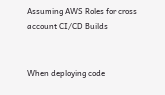Assuming AWS Roles for cross account CI/CD Builds


When deploying code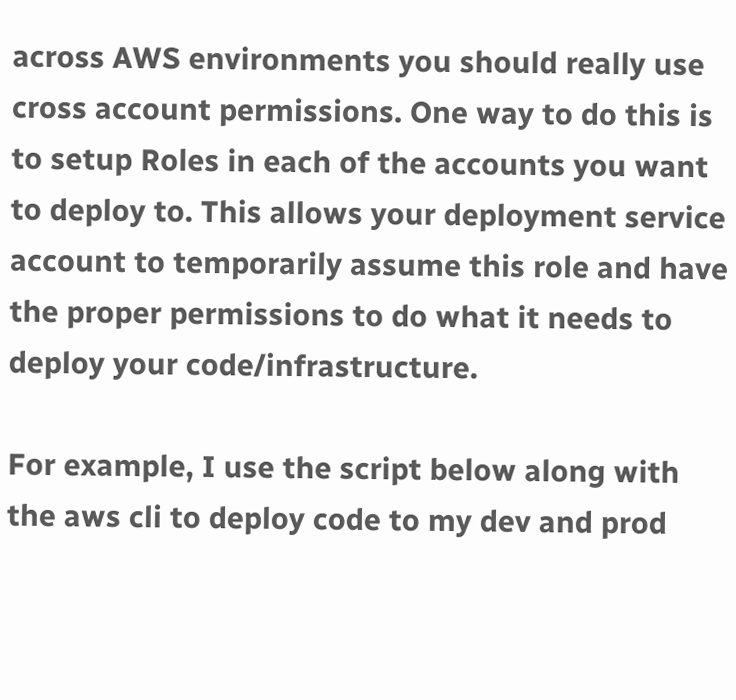across AWS environments you should really use cross account permissions. One way to do this is to setup Roles in each of the accounts you want to deploy to. This allows your deployment service account to temporarily assume this role and have the proper permissions to do what it needs to deploy your code/infrastructure.

For example, I use the script below along with the aws cli to deploy code to my dev and prod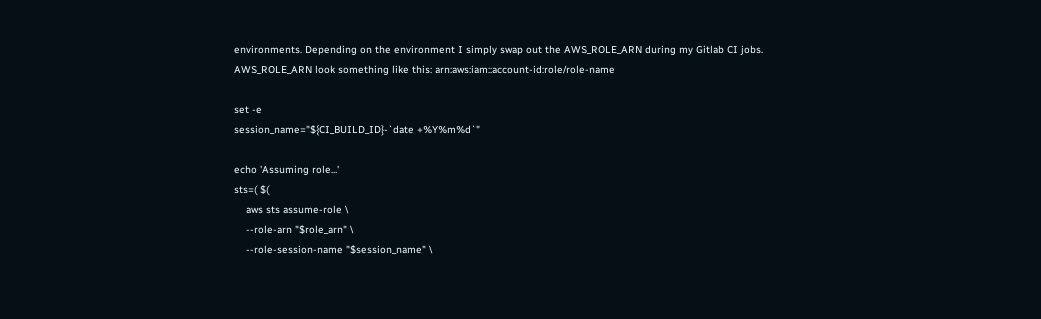environments. Depending on the environment I simply swap out the AWS_ROLE_ARN during my Gitlab CI jobs. AWS_ROLE_ARN look something like this: arn:aws:iam::account-id:role/role-name

set -e
session_name="${CI_BUILD_ID}-`date +%Y%m%d`"

echo 'Assuming role...'
sts=( $(
    aws sts assume-role \
    --role-arn "$role_arn" \
    --role-session-name "$session_name" \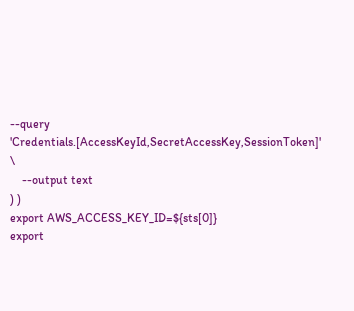--query 'Credentials.[AccessKeyId,SecretAccessKey,SessionToken]' \
    --output text
) )
export AWS_ACCESS_KEY_ID=${sts[0]}
export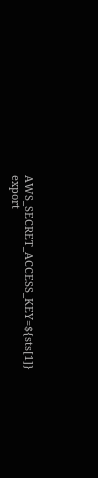AWS_SECRET_ACCESS_KEY=${sts[1]}
export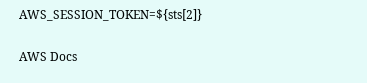AWS_SESSION_TOKEN=${sts[2]}

AWS Docs